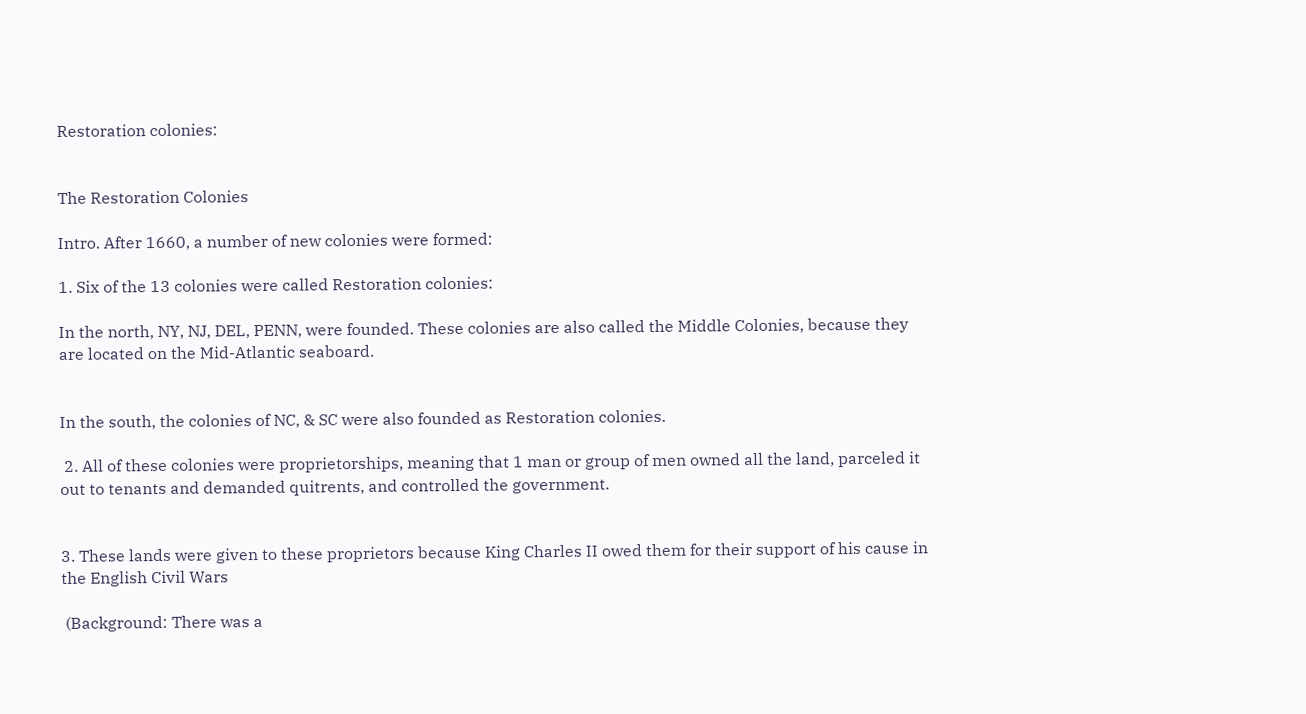Restoration colonies:


The Restoration Colonies

Intro. After 1660, a number of new colonies were formed:

1. Six of the 13 colonies were called Restoration colonies:

In the north, NY, NJ, DEL, PENN, were founded. These colonies are also called the Middle Colonies, because they are located on the Mid-Atlantic seaboard.


In the south, the colonies of NC, & SC were also founded as Restoration colonies.

 2. All of these colonies were proprietorships, meaning that 1 man or group of men owned all the land, parceled it out to tenants and demanded quitrents, and controlled the government.


3. These lands were given to these proprietors because King Charles II owed them for their support of his cause in the English Civil Wars

 (Background: There was a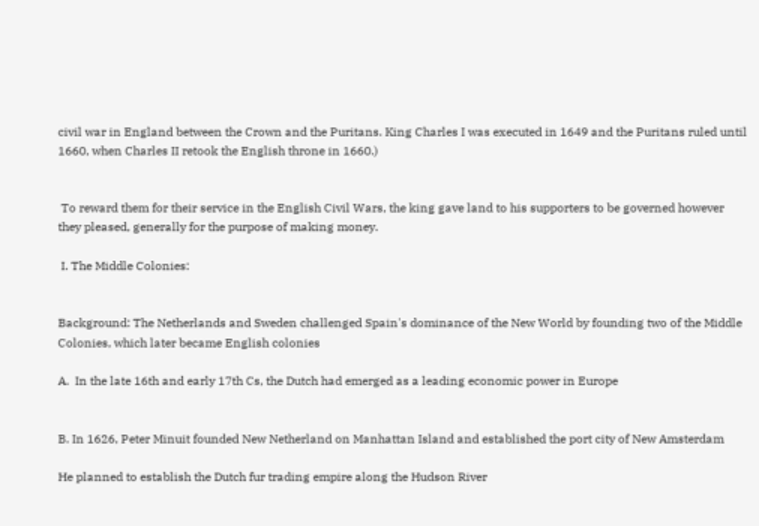civil war in England between the Crown and the Puritans. King Charles I was executed in 1649 and the Puritans ruled until 1660, when Charles II retook the English throne in 1660.)


 To reward them for their service in the English Civil Wars, the king gave land to his supporters to be governed however they pleased, generally for the purpose of making money.

 I. The Middle Colonies:


Background: The Netherlands and Sweden challenged Spain's dominance of the New World by founding two of the Middle Colonies, which later became English colonies

A.  In the late 16th and early 17th Cs, the Dutch had emerged as a leading economic power in Europe


B. In 1626, Peter Minuit founded New Netherland on Manhattan Island and established the port city of New Amsterdam

He planned to establish the Dutch fur trading empire along the Hudson River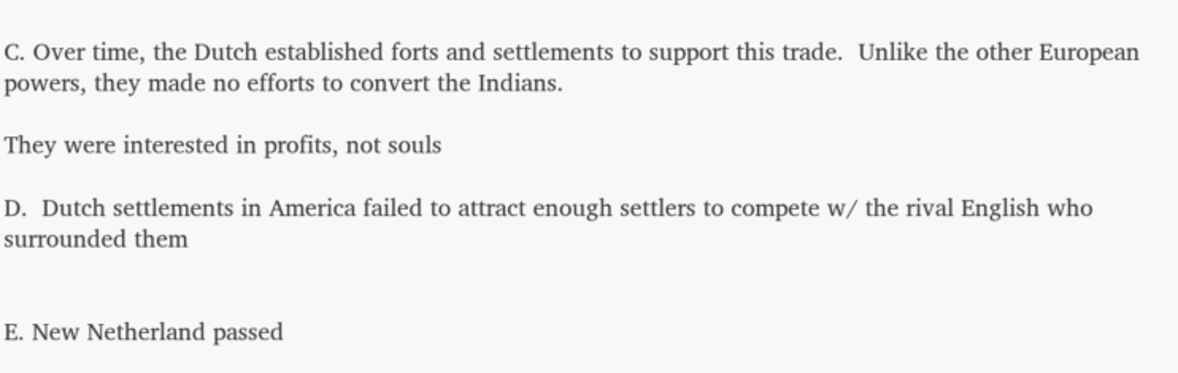C. Over time, the Dutch established forts and settlements to support this trade.  Unlike the other European powers, they made no efforts to convert the Indians.

They were interested in profits, not souls

D.  Dutch settlements in America failed to attract enough settlers to compete w/ the rival English who surrounded them


E. New Netherland passed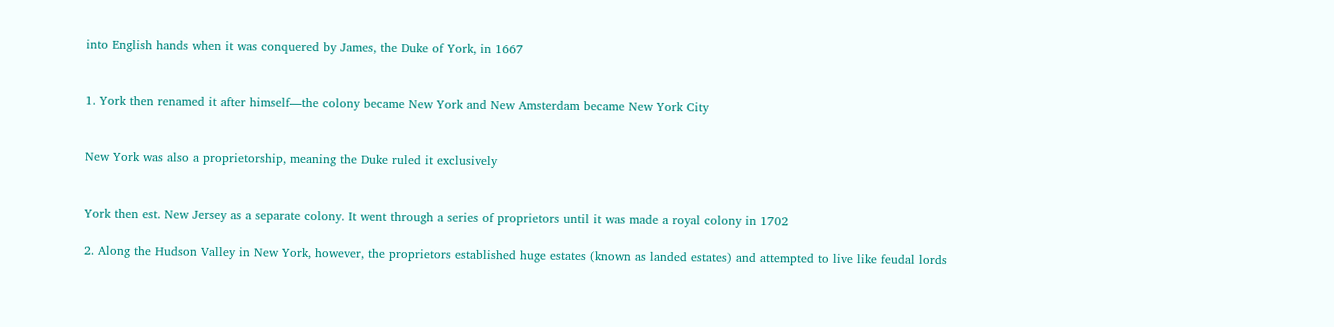into English hands when it was conquered by James, the Duke of York, in 1667


1. York then renamed it after himself—the colony became New York and New Amsterdam became New York City


New York was also a proprietorship, meaning the Duke ruled it exclusively


York then est. New Jersey as a separate colony. It went through a series of proprietors until it was made a royal colony in 1702

2. Along the Hudson Valley in New York, however, the proprietors established huge estates (known as landed estates) and attempted to live like feudal lords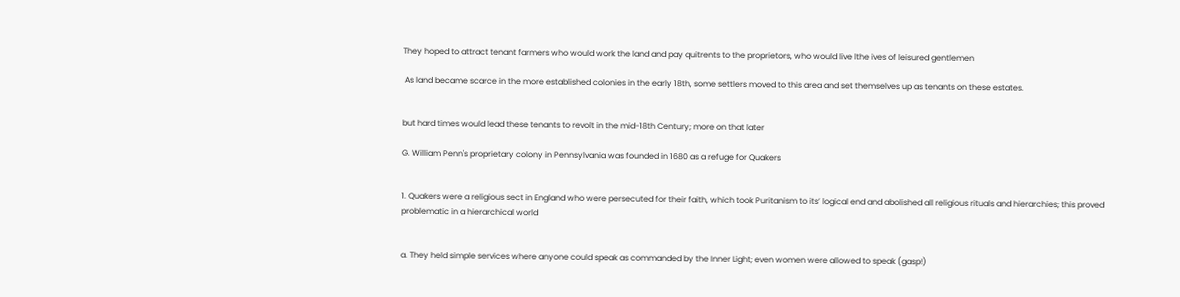They hoped to attract tenant farmers who would work the land and pay quitrents to the proprietors, who would live lthe ives of leisured gentlemen

 As land became scarce in the more established colonies in the early 18th, some settlers moved to this area and set themselves up as tenants on these estates.


but hard times would lead these tenants to revolt in the mid-18th Century; more on that later

G. William Penn's proprietary colony in Pennsylvania was founded in 1680 as a refuge for Quakers


1. Quakers were a religious sect in England who were persecuted for their faith, which took Puritanism to its’ logical end and abolished all religious rituals and hierarchies; this proved problematic in a hierarchical world


a. They held simple services where anyone could speak as commanded by the Inner Light; even women were allowed to speak (gasp!)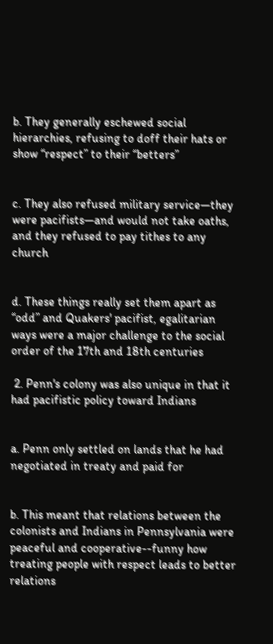b. They generally eschewed social hierarchies, refusing to doff their hats or show “respect” to their “betters”


c. They also refused military service—they were pacifists—and would not take oaths, and they refused to pay tithes to any church


d. These things really set them apart as “odd” and Quakers' pacifist, egalitarian ways were a major challenge to the social order of the 17th and 18th centuries

 2. Penn's colony was also unique in that it had pacifistic policy toward Indians


a. Penn only settled on lands that he had negotiated in treaty and paid for


b. This meant that relations between the colonists and Indians in Pennsylvania were peaceful and cooperative--funny how treating people with respect leads to better relations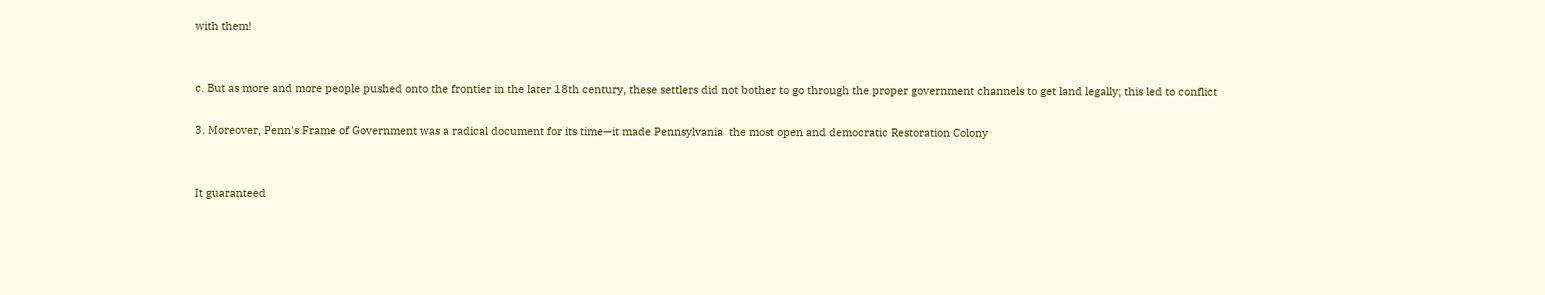with them!


c. But as more and more people pushed onto the frontier in the later 18th century, these settlers did not bother to go through the proper government channels to get land legally; this led to conflict

3. Moreover, Penn's Frame of Government was a radical document for its time—it made Pennsylvania  the most open and democratic Restoration Colony


It guaranteed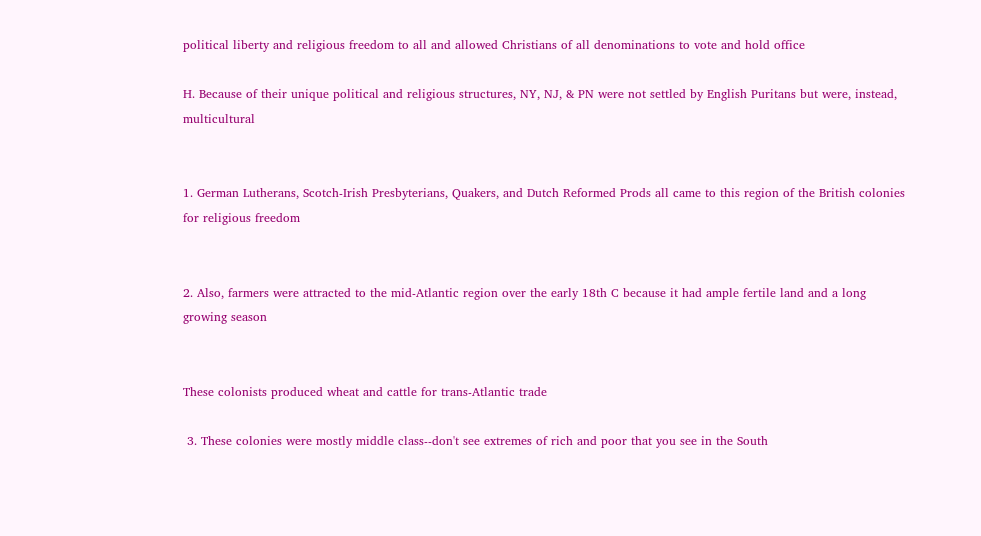political liberty and religious freedom to all and allowed Christians of all denominations to vote and hold office

H. Because of their unique political and religious structures, NY, NJ, & PN were not settled by English Puritans but were, instead, multicultural


1. German Lutherans, Scotch-Irish Presbyterians, Quakers, and Dutch Reformed Prods all came to this region of the British colonies for religious freedom


2. Also, farmers were attracted to the mid-Atlantic region over the early 18th C because it had ample fertile land and a long growing season


These colonists produced wheat and cattle for trans-Atlantic trade

 3. These colonies were mostly middle class--don't see extremes of rich and poor that you see in the South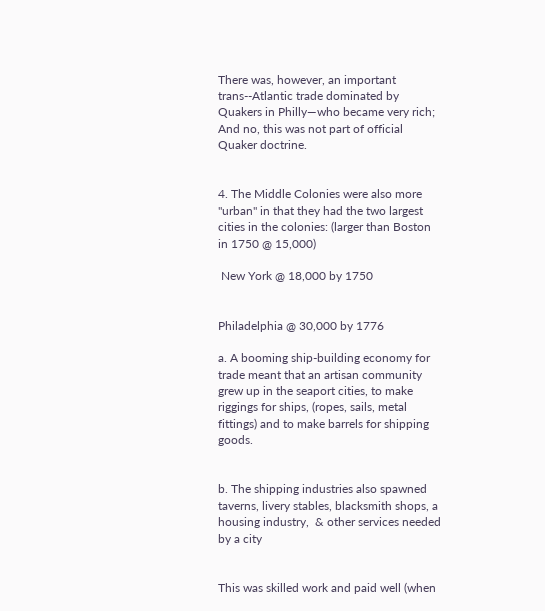There was, however, an important trans--Atlantic trade dominated by Quakers in Philly—who became very rich; And no, this was not part of official Quaker doctrine.


4. The Middle Colonies were also more "urban" in that they had the two largest cities in the colonies: (larger than Boston in 1750 @ 15,000)

 New York @ 18,000 by 1750


Philadelphia @ 30,000 by 1776

a. A booming ship-building economy for trade meant that an artisan community grew up in the seaport cities, to make riggings for ships, (ropes, sails, metal fittings) and to make barrels for shipping goods.


b. The shipping industries also spawned taverns, livery stables, blacksmith shops, a housing industry,  & other services needed by a city


This was skilled work and paid well (when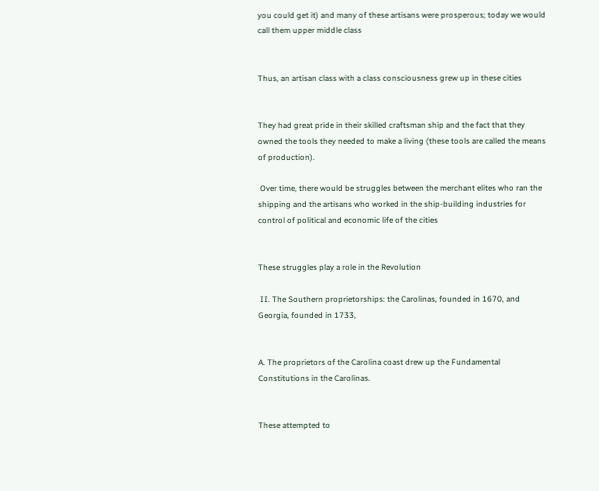you could get it) and many of these artisans were prosperous; today we would call them upper middle class


Thus, an artisan class with a class consciousness grew up in these cities


They had great pride in their skilled craftsman ship and the fact that they owned the tools they needed to make a living (these tools are called the means of production).

 Over time, there would be struggles between the merchant elites who ran the shipping and the artisans who worked in the ship-building industries for control of political and economic life of the cities


These struggles play a role in the Revolution

 II. The Southern proprietorships: the Carolinas, founded in 1670, and Georgia, founded in 1733,


A. The proprietors of the Carolina coast drew up the Fundamental Constitutions in the Carolinas.


These attempted to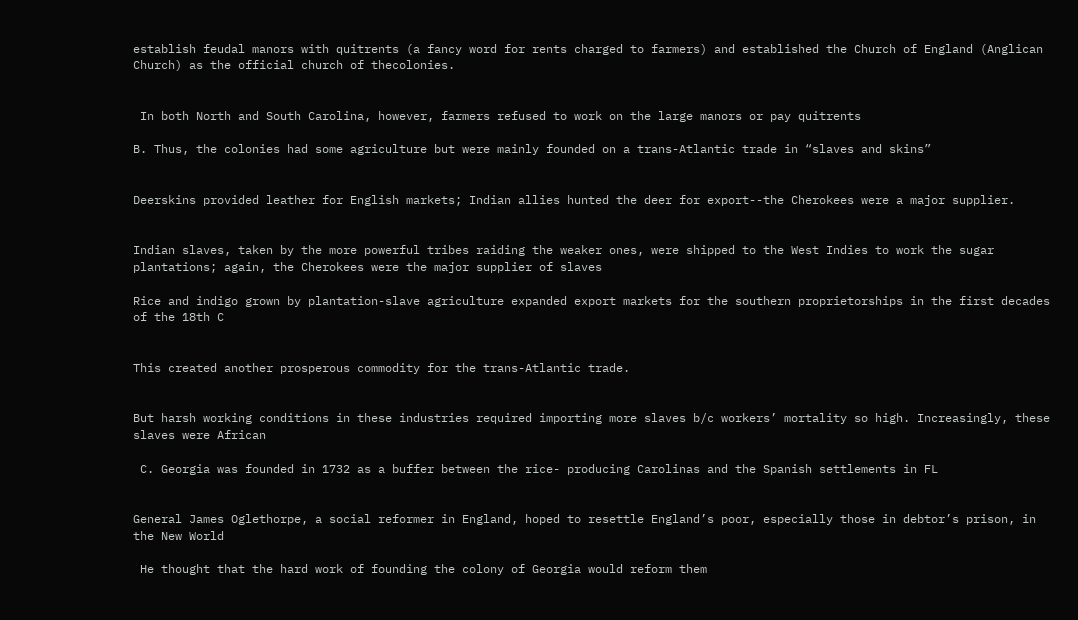establish feudal manors with quitrents (a fancy word for rents charged to farmers) and established the Church of England (Anglican Church) as the official church of thecolonies.


 In both North and South Carolina, however, farmers refused to work on the large manors or pay quitrents

B. Thus, the colonies had some agriculture but were mainly founded on a trans-Atlantic trade in “slaves and skins”


Deerskins provided leather for English markets; Indian allies hunted the deer for export--the Cherokees were a major supplier.


Indian slaves, taken by the more powerful tribes raiding the weaker ones, were shipped to the West Indies to work the sugar plantations; again, the Cherokees were the major supplier of slaves

Rice and indigo grown by plantation-slave agriculture expanded export markets for the southern proprietorships in the first decades of the 18th C


This created another prosperous commodity for the trans-Atlantic trade.


But harsh working conditions in these industries required importing more slaves b/c workers’ mortality so high. Increasingly, these slaves were African

 C. Georgia was founded in 1732 as a buffer between the rice- producing Carolinas and the Spanish settlements in FL


General James Oglethorpe, a social reformer in England, hoped to resettle England’s poor, especially those in debtor’s prison, in the New World

 He thought that the hard work of founding the colony of Georgia would reform them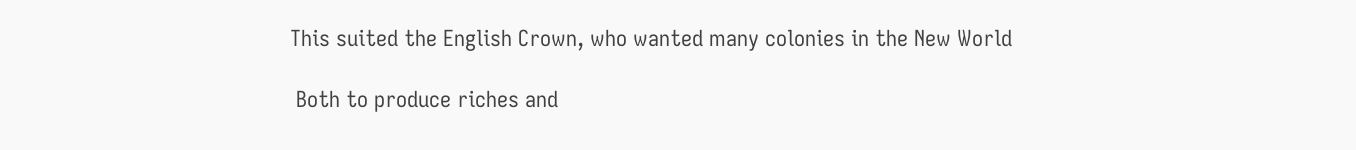This suited the English Crown, who wanted many colonies in the New World

 Both to produce riches and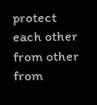protect each other from other from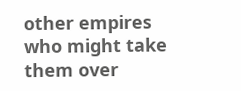other empires who might take them over